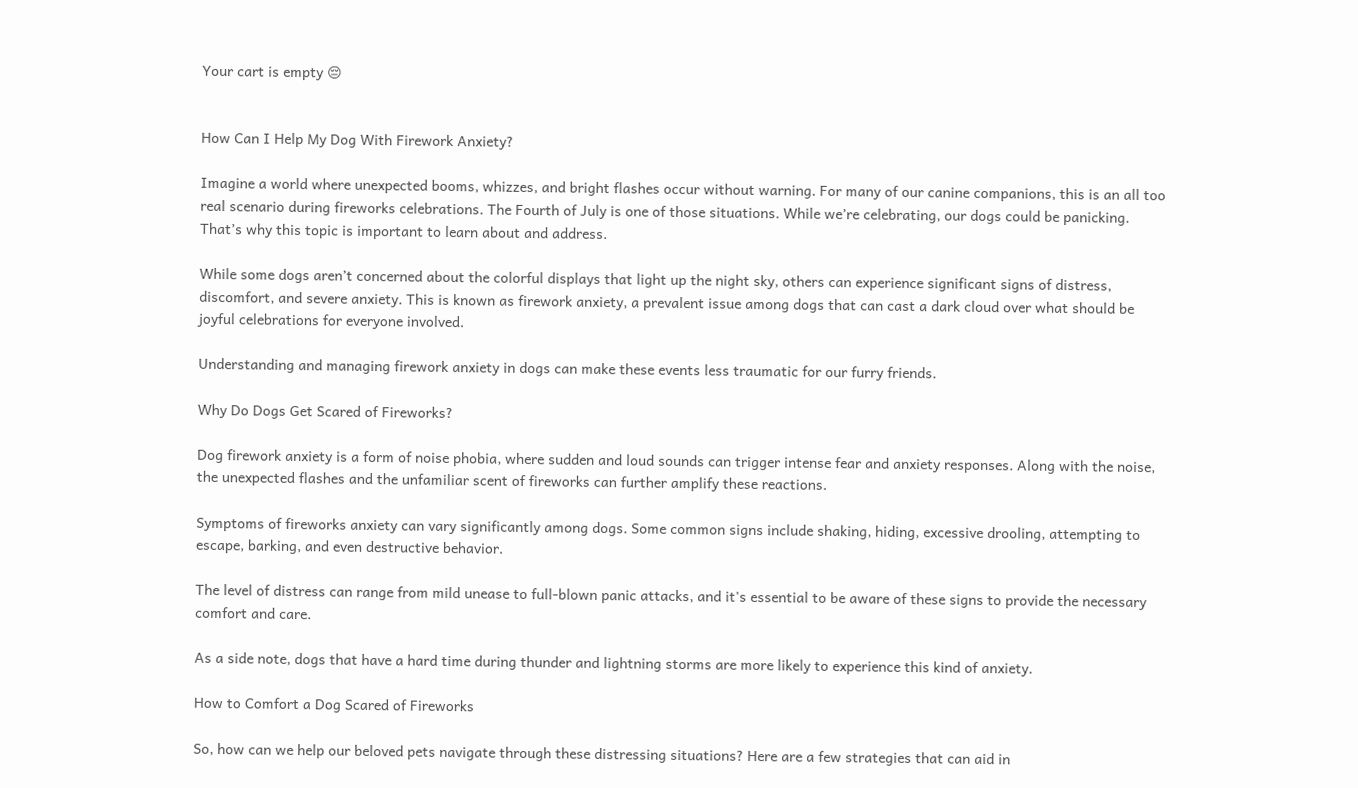Your cart is empty 😔


How Can I Help My Dog With Firework Anxiety?

Imagine a world where unexpected booms, whizzes, and bright flashes occur without warning. For many of our canine companions, this is an all too real scenario during fireworks celebrations. The Fourth of July is one of those situations. While we’re celebrating, our dogs could be panicking. That’s why this topic is important to learn about and address.

While some dogs aren’t concerned about the colorful displays that light up the night sky, others can experience significant signs of distress, discomfort, and severe anxiety. This is known as firework anxiety, a prevalent issue among dogs that can cast a dark cloud over what should be joyful celebrations for everyone involved.

Understanding and managing firework anxiety in dogs can make these events less traumatic for our furry friends.

Why Do Dogs Get Scared of Fireworks?

Dog firework anxiety is a form of noise phobia, where sudden and loud sounds can trigger intense fear and anxiety responses. Along with the noise, the unexpected flashes and the unfamiliar scent of fireworks can further amplify these reactions.

Symptoms of fireworks anxiety can vary significantly among dogs. Some common signs include shaking, hiding, excessive drooling, attempting to escape, barking, and even destructive behavior.

The level of distress can range from mild unease to full-blown panic attacks, and it's essential to be aware of these signs to provide the necessary comfort and care.

As a side note, dogs that have a hard time during thunder and lightning storms are more likely to experience this kind of anxiety.

How to Comfort a Dog Scared of Fireworks

So, how can we help our beloved pets navigate through these distressing situations? Here are a few strategies that can aid in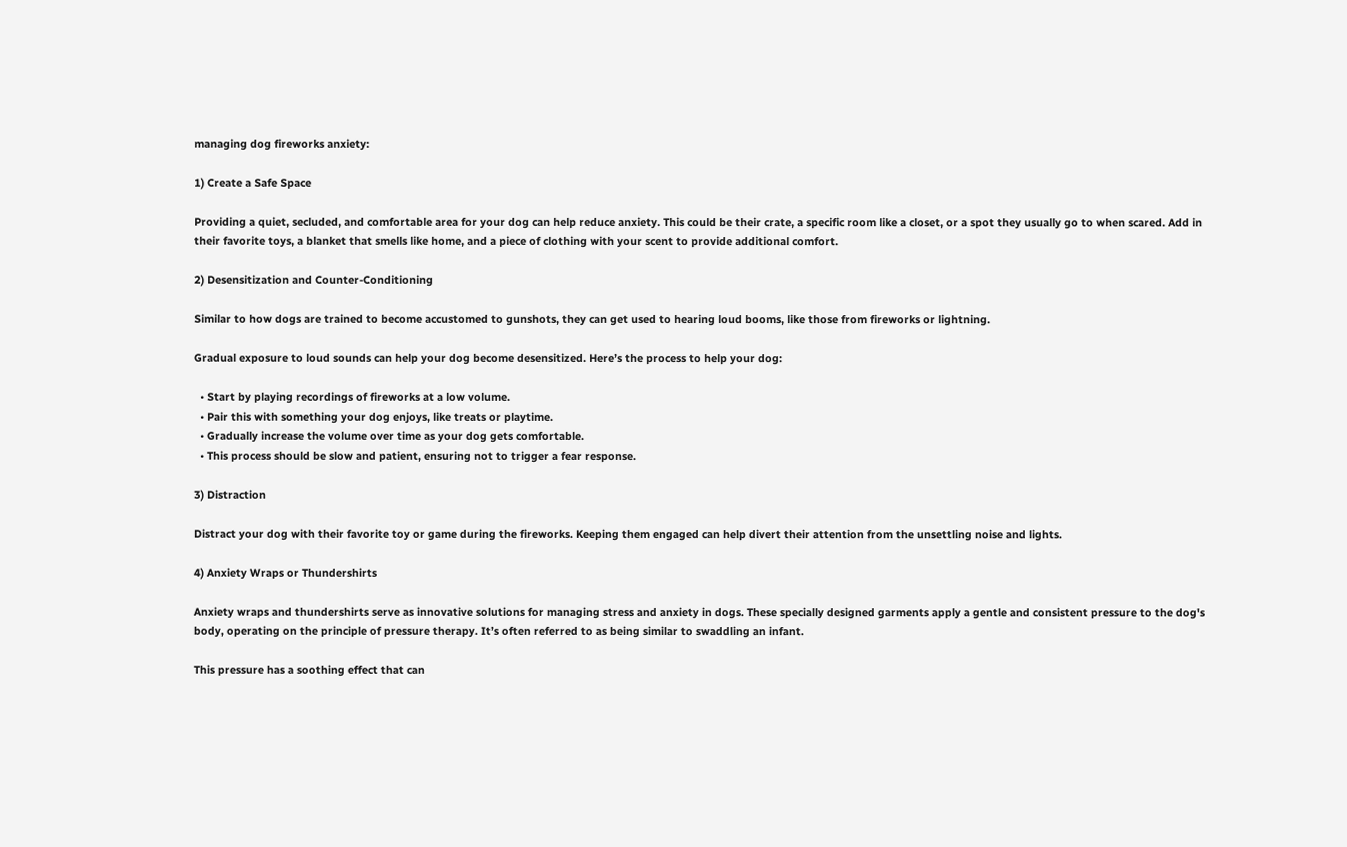managing dog fireworks anxiety:

1) Create a Safe Space

Providing a quiet, secluded, and comfortable area for your dog can help reduce anxiety. This could be their crate, a specific room like a closet, or a spot they usually go to when scared. Add in their favorite toys, a blanket that smells like home, and a piece of clothing with your scent to provide additional comfort.

2) Desensitization and Counter-Conditioning

Similar to how dogs are trained to become accustomed to gunshots, they can get used to hearing loud booms, like those from fireworks or lightning.

Gradual exposure to loud sounds can help your dog become desensitized. Here’s the process to help your dog:

  • Start by playing recordings of fireworks at a low volume.
  • Pair this with something your dog enjoys, like treats or playtime.
  • Gradually increase the volume over time as your dog gets comfortable.
  • This process should be slow and patient, ensuring not to trigger a fear response.

3) Distraction

Distract your dog with their favorite toy or game during the fireworks. Keeping them engaged can help divert their attention from the unsettling noise and lights.

4) Anxiety Wraps or Thundershirts

Anxiety wraps and thundershirts serve as innovative solutions for managing stress and anxiety in dogs. These specially designed garments apply a gentle and consistent pressure to the dog's body, operating on the principle of pressure therapy. It’s often referred to as being similar to swaddling an infant.

This pressure has a soothing effect that can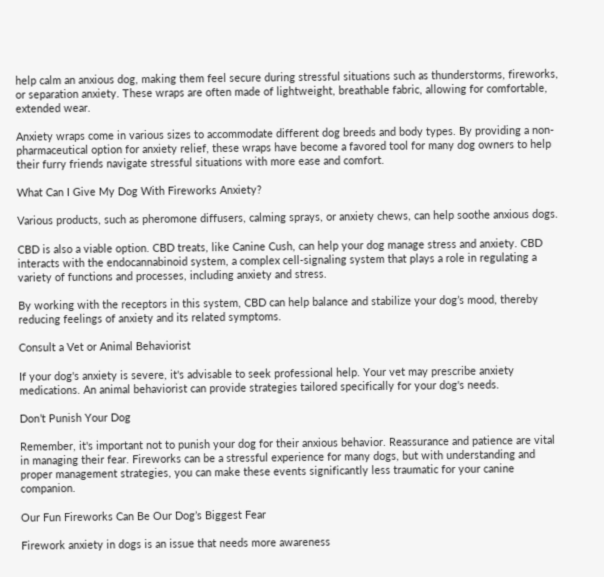help calm an anxious dog, making them feel secure during stressful situations such as thunderstorms, fireworks, or separation anxiety. These wraps are often made of lightweight, breathable fabric, allowing for comfortable, extended wear.

Anxiety wraps come in various sizes to accommodate different dog breeds and body types. By providing a non-pharmaceutical option for anxiety relief, these wraps have become a favored tool for many dog owners to help their furry friends navigate stressful situations with more ease and comfort.

What Can I Give My Dog With Fireworks Anxiety?

Various products, such as pheromone diffusers, calming sprays, or anxiety chews, can help soothe anxious dogs.

CBD is also a viable option. CBD treats, like Canine Cush, can help your dog manage stress and anxiety. CBD interacts with the endocannabinoid system, a complex cell-signaling system that plays a role in regulating a variety of functions and processes, including anxiety and stress.

By working with the receptors in this system, CBD can help balance and stabilize your dog’s mood, thereby reducing feelings of anxiety and its related symptoms.

Consult a Vet or Animal Behaviorist

If your dog's anxiety is severe, it's advisable to seek professional help. Your vet may prescribe anxiety medications. An animal behaviorist can provide strategies tailored specifically for your dog's needs.

Don’t Punish Your Dog

Remember, it's important not to punish your dog for their anxious behavior. Reassurance and patience are vital in managing their fear. Fireworks can be a stressful experience for many dogs, but with understanding and proper management strategies, you can make these events significantly less traumatic for your canine companion.

Our Fun Fireworks Can Be Our Dog’s Biggest Fear

Firework anxiety in dogs is an issue that needs more awareness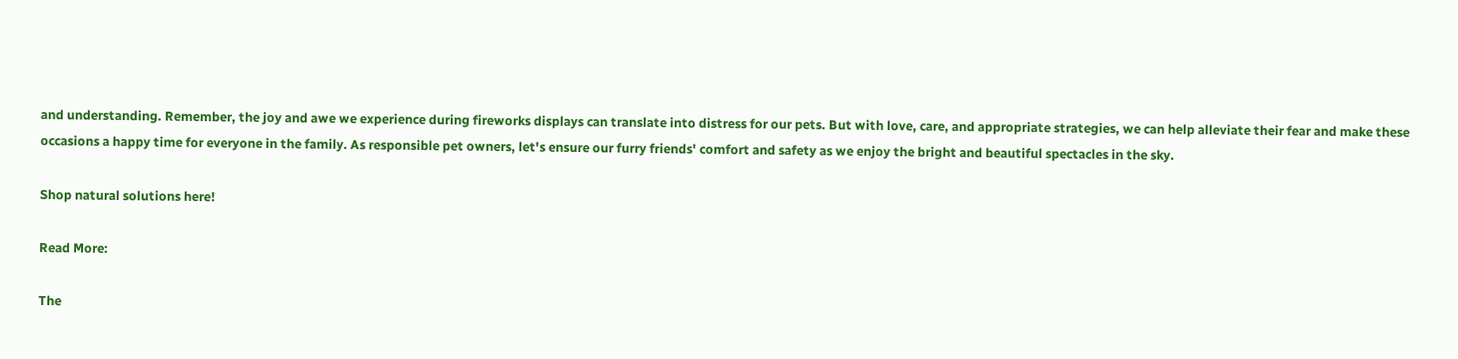and understanding. Remember, the joy and awe we experience during fireworks displays can translate into distress for our pets. But with love, care, and appropriate strategies, we can help alleviate their fear and make these occasions a happy time for everyone in the family. As responsible pet owners, let's ensure our furry friends' comfort and safety as we enjoy the bright and beautiful spectacles in the sky.

Shop natural solutions here!

Read More:

The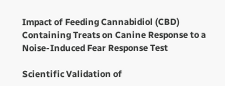Impact of Feeding Cannabidiol (CBD) Containing Treats on Canine Response to a Noise-Induced Fear Response Test

Scientific Validation of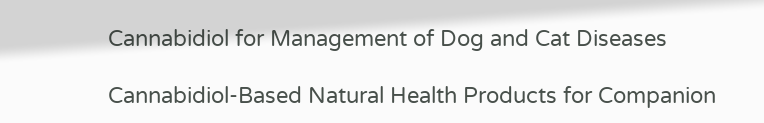Cannabidiol for Management of Dog and Cat Diseases

Cannabidiol-Based Natural Health Products for Companion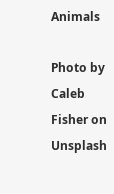Animals

Photo by Caleb Fisher on Unsplash